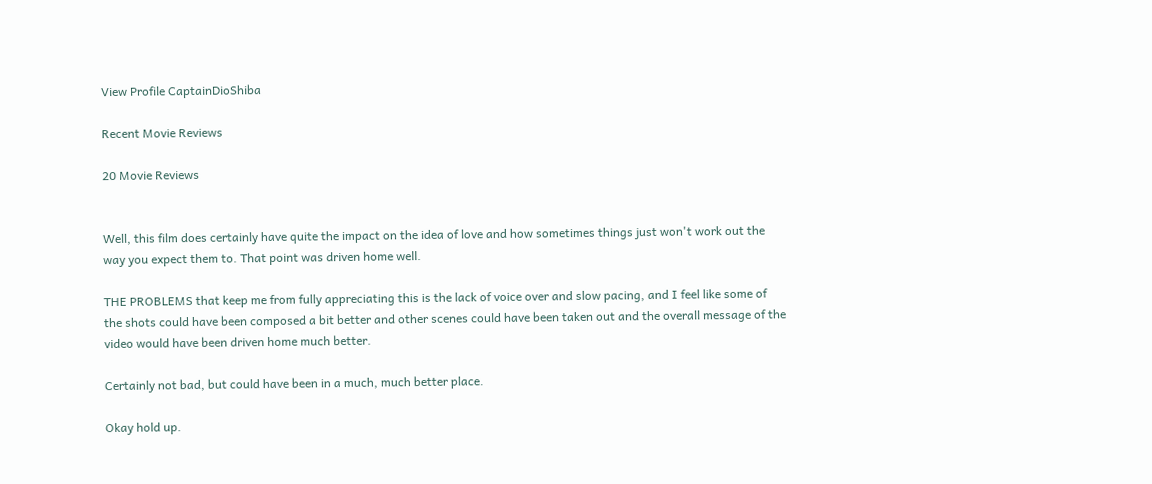View Profile CaptainDioShiba

Recent Movie Reviews

20 Movie Reviews


Well, this film does certainly have quite the impact on the idea of love and how sometimes things just won't work out the way you expect them to. That point was driven home well.

THE PROBLEMS that keep me from fully appreciating this is the lack of voice over and slow pacing, and I feel like some of the shots could have been composed a bit better and other scenes could have been taken out and the overall message of the video would have been driven home much better.

Certainly not bad, but could have been in a much, much better place.

Okay hold up.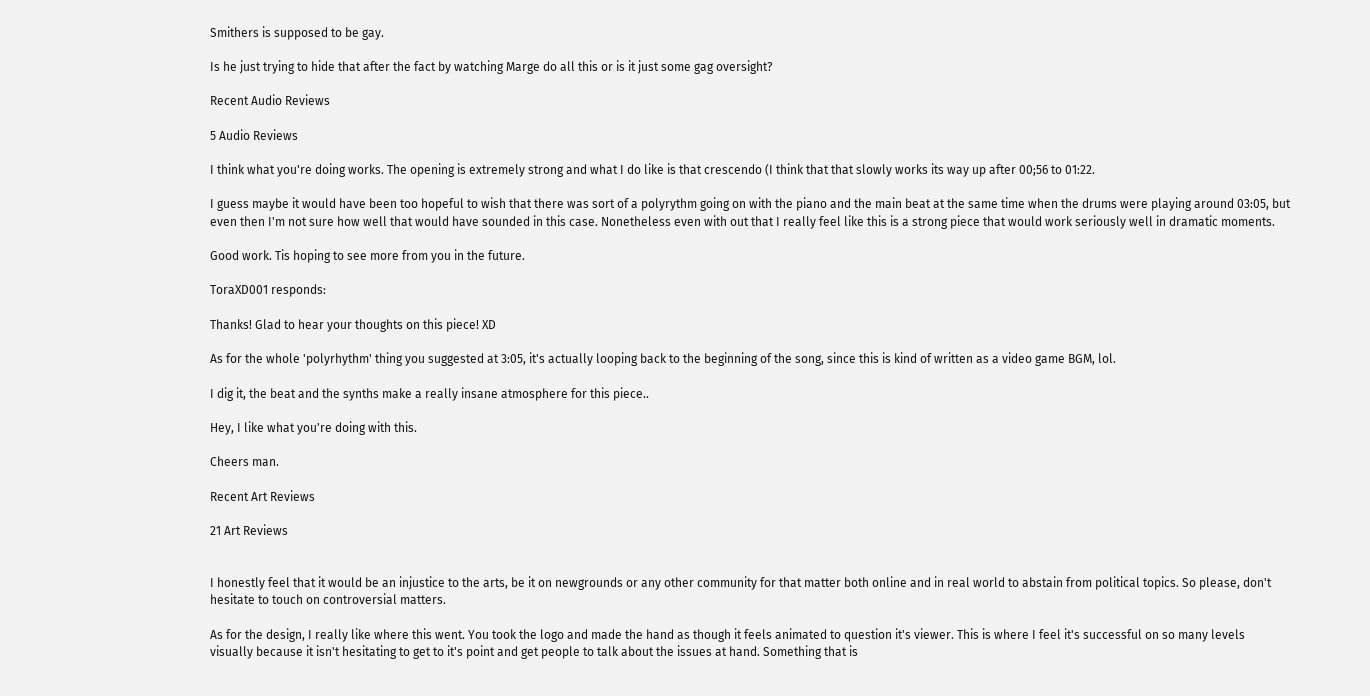Smithers is supposed to be gay.

Is he just trying to hide that after the fact by watching Marge do all this or is it just some gag oversight?

Recent Audio Reviews

5 Audio Reviews

I think what you're doing works. The opening is extremely strong and what I do like is that crescendo (I think that that slowly works its way up after 00;56 to 01:22.

I guess maybe it would have been too hopeful to wish that there was sort of a polyrythm going on with the piano and the main beat at the same time when the drums were playing around 03:05, but even then I'm not sure how well that would have sounded in this case. Nonetheless even with out that I really feel like this is a strong piece that would work seriously well in dramatic moments.

Good work. Tis hoping to see more from you in the future.

ToraXD001 responds:

Thanks! Glad to hear your thoughts on this piece! XD

As for the whole 'polyrhythm' thing you suggested at 3:05, it's actually looping back to the beginning of the song, since this is kind of written as a video game BGM, lol.

I dig it, the beat and the synths make a really insane atmosphere for this piece..

Hey, I like what you're doing with this.

Cheers man.

Recent Art Reviews

21 Art Reviews


I honestly feel that it would be an injustice to the arts, be it on newgrounds or any other community for that matter both online and in real world to abstain from political topics. So please, don't hesitate to touch on controversial matters.

As for the design, I really like where this went. You took the logo and made the hand as though it feels animated to question it's viewer. This is where I feel it's successful on so many levels visually because it isn't hesitating to get to it's point and get people to talk about the issues at hand. Something that is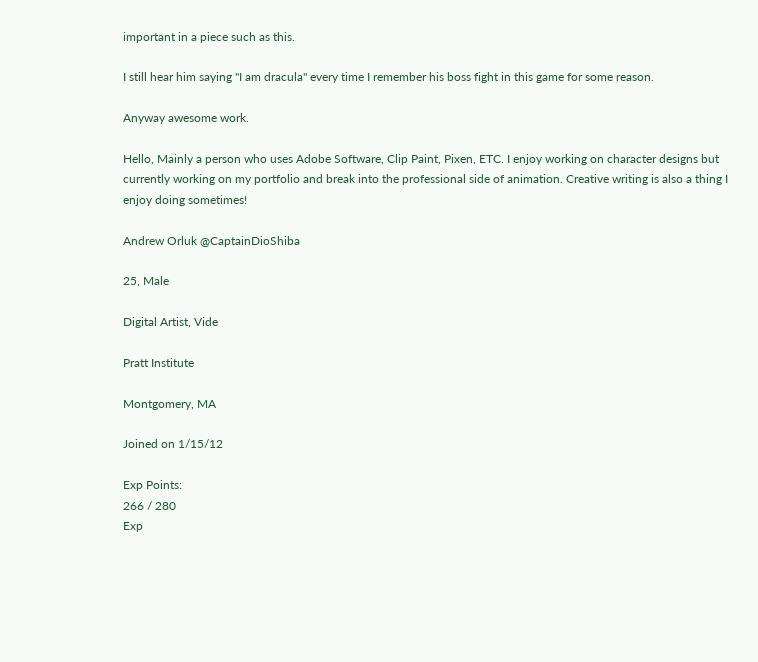important in a piece such as this.

I still hear him saying "I am dracula" every time I remember his boss fight in this game for some reason.

Anyway awesome work.

Hello, Mainly a person who uses Adobe Software, Clip Paint, Pixen, ETC. I enjoy working on character designs but currently working on my portfolio and break into the professional side of animation. Creative writing is also a thing I enjoy doing sometimes!

Andrew Orluk @CaptainDioShiba

25, Male

Digital Artist, Vide

Pratt Institute

Montgomery, MA

Joined on 1/15/12

Exp Points:
266 / 280
Exp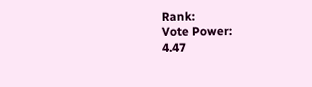Rank:
Vote Power:
4.47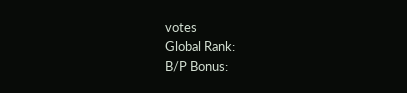votes
Global Rank:
B/P Bonus: